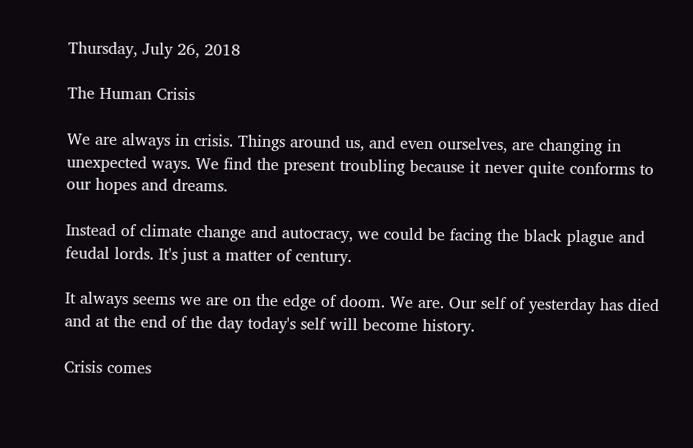Thursday, July 26, 2018

The Human Crisis

We are always in crisis. Things around us, and even ourselves, are changing in unexpected ways. We find the present troubling because it never quite conforms to our hopes and dreams.

Instead of climate change and autocracy, we could be facing the black plague and feudal lords. It's just a matter of century.

It always seems we are on the edge of doom. We are. Our self of yesterday has died and at the end of the day today's self will become history.

Crisis comes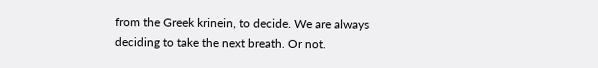from the Greek krinein, to decide. We are always deciding to take the next breath. Or not.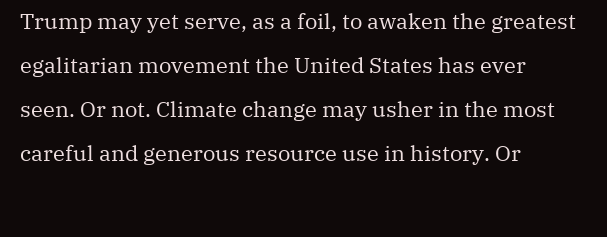Trump may yet serve, as a foil, to awaken the greatest egalitarian movement the United States has ever seen. Or not. Climate change may usher in the most careful and generous resource use in history. Or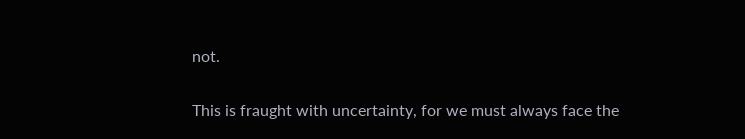not.

This is fraught with uncertainty, for we must always face the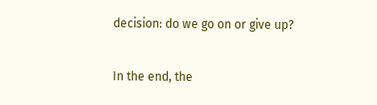decision: do we go on or give up?

In the end, the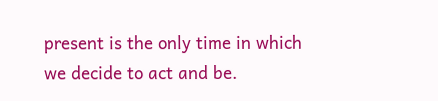present is the only time in which we decide to act and be.